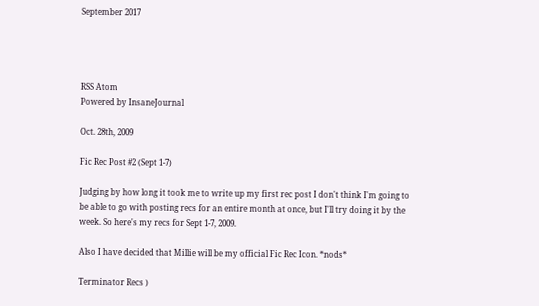September 2017




RSS Atom
Powered by InsaneJournal

Oct. 28th, 2009

Fic Rec Post #2 (Sept 1-7)

Judging by how long it took me to write up my first rec post I don't think I'm going to be able to go with posting recs for an entire month at once, but I'll try doing it by the week. So here's my recs for Sept 1-7, 2009.

Also I have decided that Millie will be my official Fic Rec Icon. *nods*

Terminator Recs )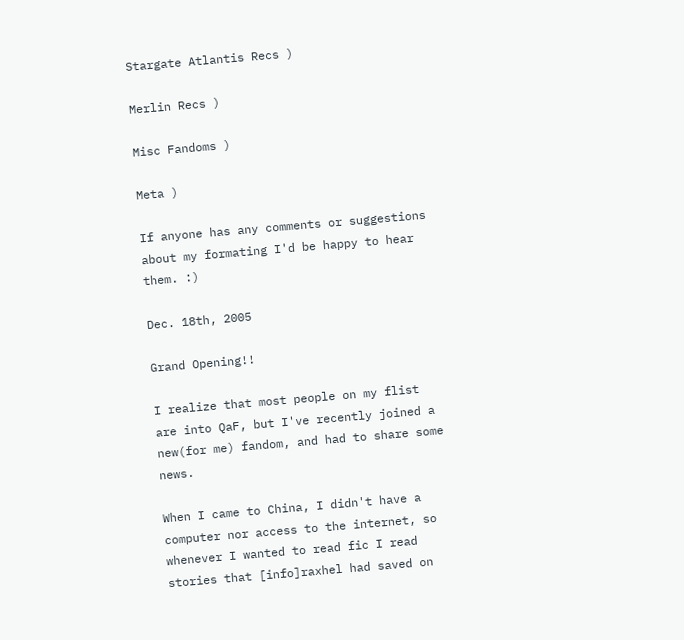Stargate Atlantis Recs )

Merlin Recs )

Misc Fandoms )

Meta )

If anyone has any comments or suggestions about my formating I'd be happy to hear them. :)

Dec. 18th, 2005

Grand Opening!!

I realize that most people on my flist are into QaF, but I've recently joined a new(for me) fandom, and had to share some news.

When I came to China, I didn't have a computer nor access to the internet, so whenever I wanted to read fic I read stories that [info]raxhel had saved on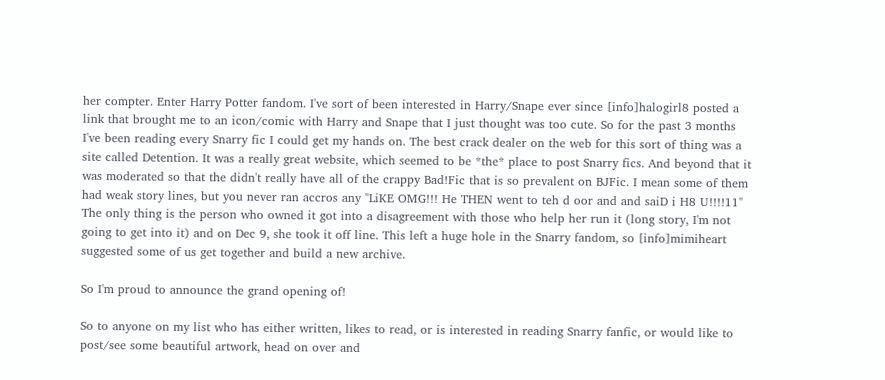her compter. Enter Harry Potter fandom. I've sort of been interested in Harry/Snape ever since [info]halogirl8 posted a link that brought me to an icon/comic with Harry and Snape that I just thought was too cute. So for the past 3 months I've been reading every Snarry fic I could get my hands on. The best crack dealer on the web for this sort of thing was a site called Detention. It was a really great website, which seemed to be *the* place to post Snarry fics. And beyond that it was moderated so that the didn't really have all of the crappy Bad!Fic that is so prevalent on BJFic. I mean some of them had weak story lines, but you never ran accros any "LiKE OMG!!! He THEN went to teh d oor and and saiD i H8 U!!!!11"
The only thing is the person who owned it got into a disagreement with those who help her run it (long story, I'm not going to get into it) and on Dec 9, she took it off line. This left a huge hole in the Snarry fandom, so [info]mimiheart suggested some of us get together and build a new archive.

So I'm proud to announce the grand opening of!

So to anyone on my list who has either written, likes to read, or is interested in reading Snarry fanfic, or would like to post/see some beautiful artwork, head on over and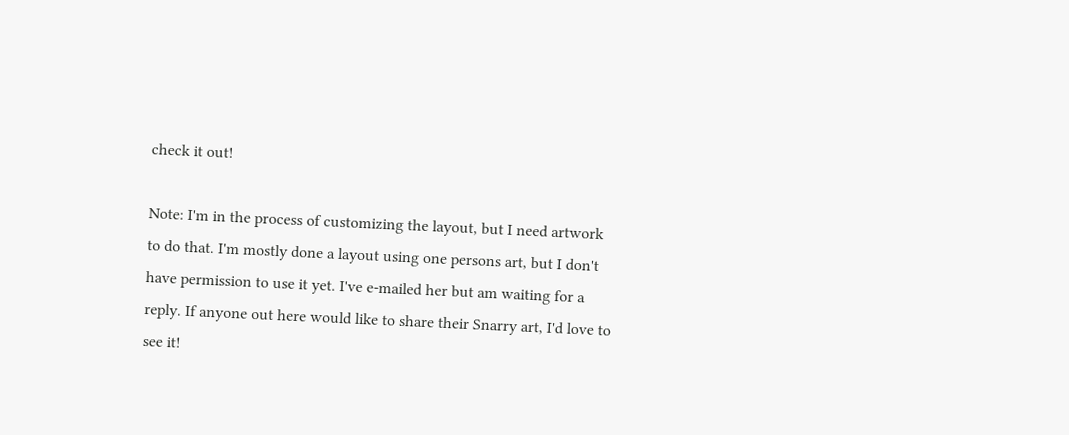check it out!

Note: I'm in the process of customizing the layout, but I need artwork to do that. I'm mostly done a layout using one persons art, but I don't have permission to use it yet. I've e-mailed her but am waiting for a reply. If anyone out here would like to share their Snarry art, I'd love to see it!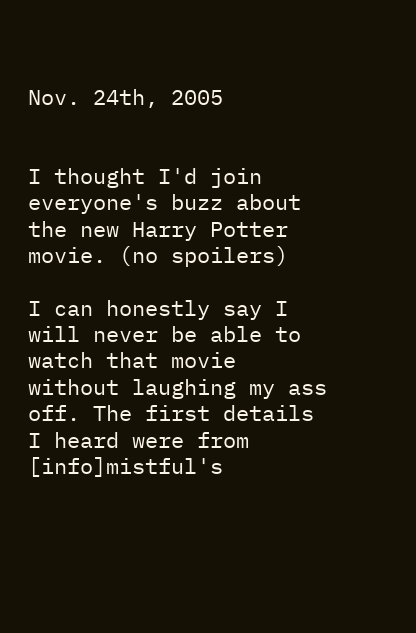Nov. 24th, 2005


I thought I'd join everyone's buzz about the new Harry Potter movie. (no spoilers)

I can honestly say I will never be able to watch that movie without laughing my ass off. The first details I heard were from [info]mistful's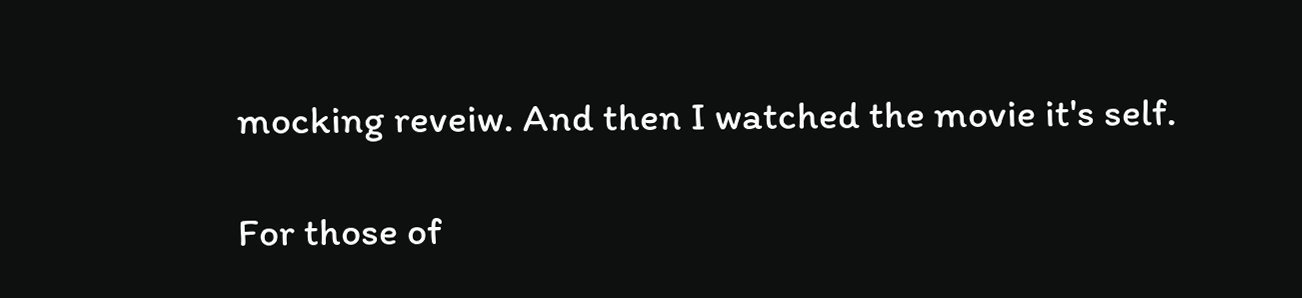mocking reveiw. And then I watched the movie it's self.

For those of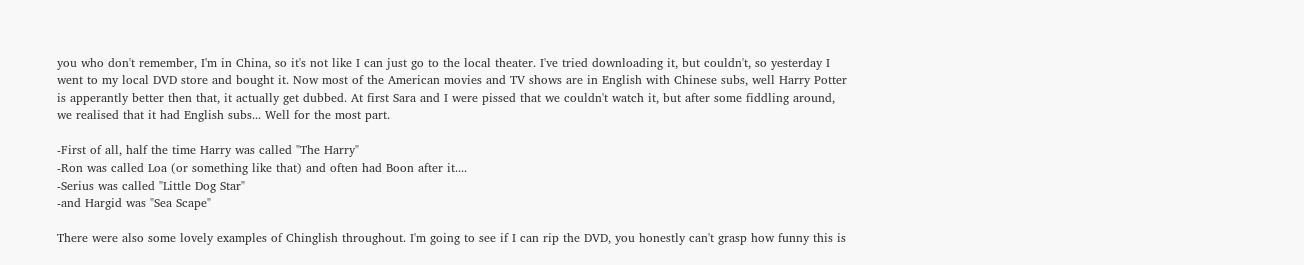you who don't remember, I'm in China, so it's not like I can just go to the local theater. I've tried downloading it, but couldn't, so yesterday I went to my local DVD store and bought it. Now most of the American movies and TV shows are in English with Chinese subs, well Harry Potter is apperantly better then that, it actually get dubbed. At first Sara and I were pissed that we couldn't watch it, but after some fiddling around, we realised that it had English subs... Well for the most part.

-First of all, half the time Harry was called "The Harry"
-Ron was called Loa (or something like that) and often had Boon after it....
-Serius was called "Little Dog Star"
-and Hargid was "Sea Scape"

There were also some lovely examples of Chinglish throughout. I'm going to see if I can rip the DVD, you honestly can't grasp how funny this is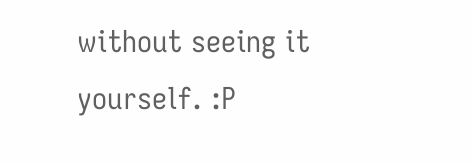without seeing it yourself. :P